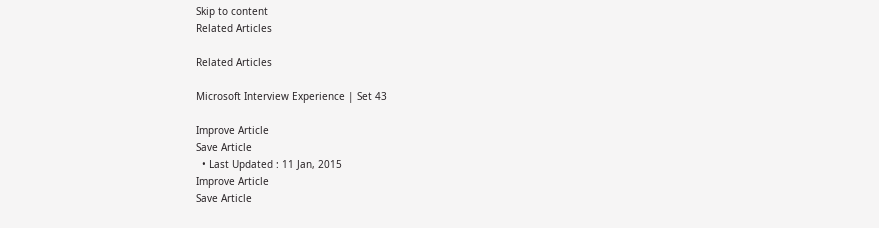Skip to content
Related Articles

Related Articles

Microsoft Interview Experience | Set 43

Improve Article
Save Article
  • Last Updated : 11 Jan, 2015
Improve Article
Save Article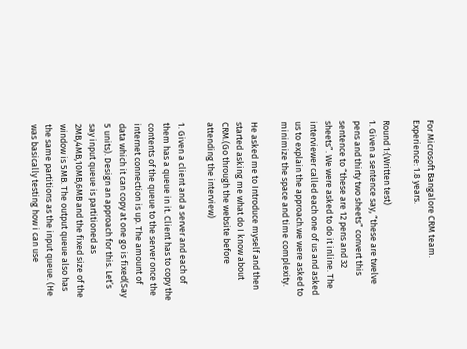For Microsoft Bangalore CRM team.
Experience: 1.8 years.

Round 1:(Written test)
1. Given a sentence say, “these are twelve pens and thirty two sheets” convert this sentence to “these are 12 pens and 32 sheets”. We were asked to do it inline. The interviewer called each one of us and asked us to explain the approach.we were asked to minimize the space and time complexity.

He asked me to Introduce myself and then started asking me what do I know about CRM.(Go through the website before attending the interview)

1. Given a client and a server and each of them has a queue in it. Client has to copy the contents of the queue to the server once the internet connection is up. The amount of data which it can copy at one go is fixed(Say 5 units). Design an approach for this. Let’s say input queue is partitioned as 2MB,4MB,10MB,6MB and the fixed size of the window is 5MB. The output queue also has the same partitions as the input queue. (He was basically testing how i can use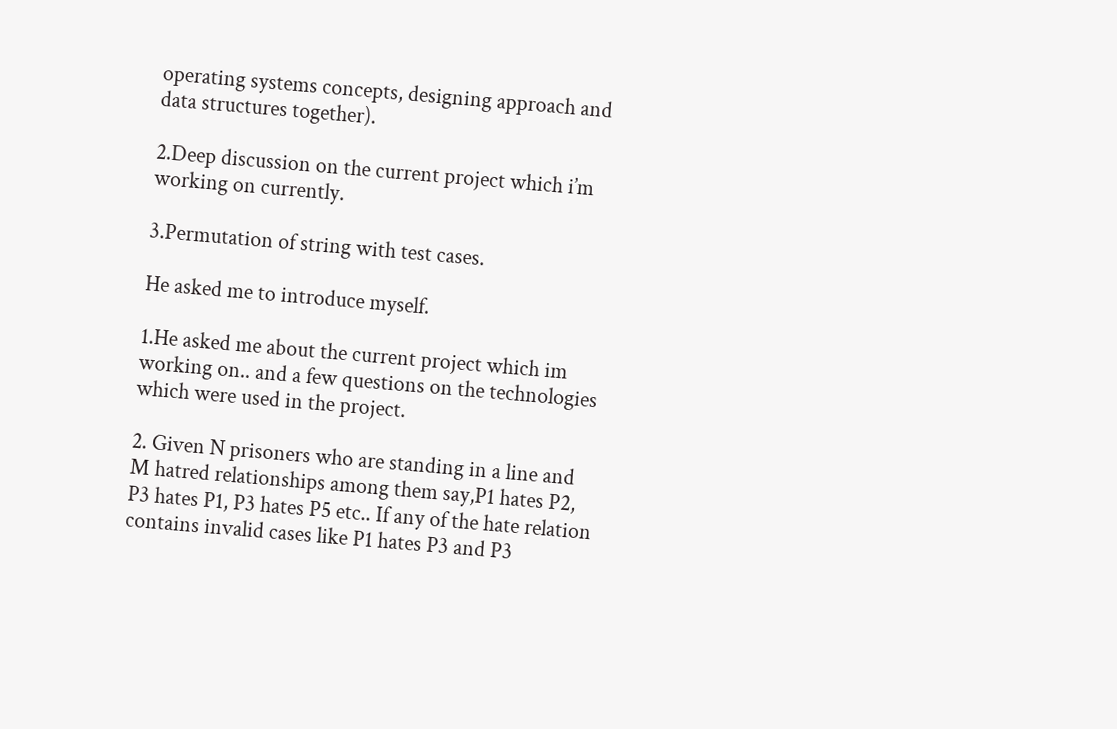operating systems concepts, designing approach and data structures together).

2.Deep discussion on the current project which i’m working on currently.

3.Permutation of string with test cases.

He asked me to introduce myself.

1.He asked me about the current project which im working on.. and a few questions on the technologies which were used in the project.

2. Given N prisoners who are standing in a line and M hatred relationships among them say,P1 hates P2, P3 hates P1, P3 hates P5 etc.. If any of the hate relation contains invalid cases like P1 hates P3 and P3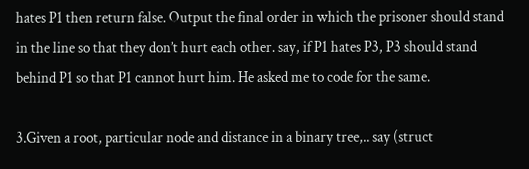hates P1 then return false. Output the final order in which the prisoner should stand in the line so that they don’t hurt each other. say, if P1 hates P3, P3 should stand behind P1 so that P1 cannot hurt him. He asked me to code for the same.

3.Given a root, particular node and distance in a binary tree,.. say (struct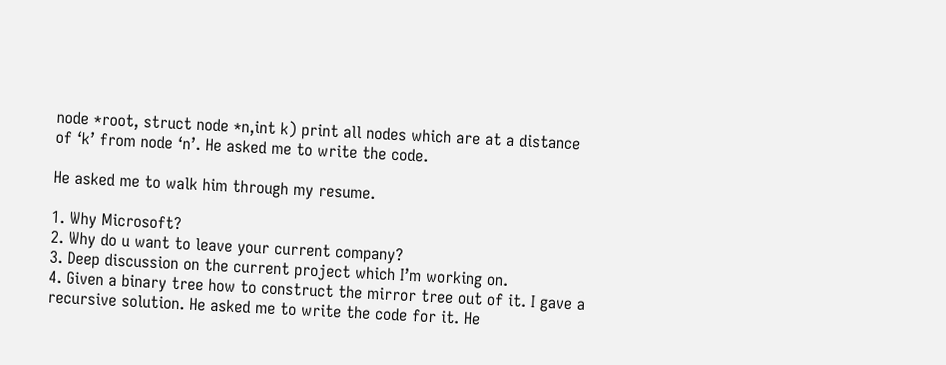node *root, struct node *n,int k) print all nodes which are at a distance of ‘k’ from node ‘n’. He asked me to write the code.

He asked me to walk him through my resume.

1. Why Microsoft?
2. Why do u want to leave your current company?
3. Deep discussion on the current project which I’m working on.
4. Given a binary tree how to construct the mirror tree out of it. I gave a recursive solution. He asked me to write the code for it. He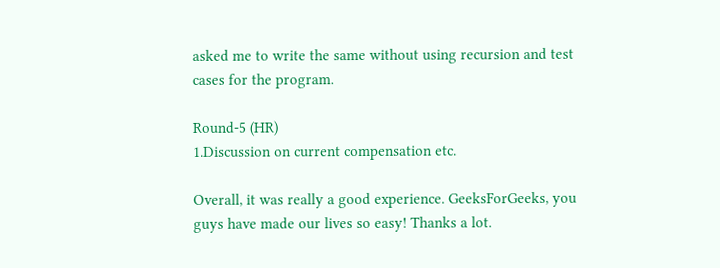asked me to write the same without using recursion and test cases for the program.

Round-5 (HR)
1.Discussion on current compensation etc.

Overall, it was really a good experience. GeeksForGeeks, you guys have made our lives so easy! Thanks a lot.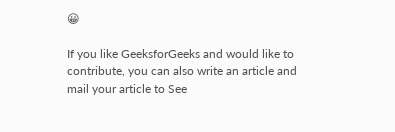😀

If you like GeeksforGeeks and would like to contribute, you can also write an article and mail your article to See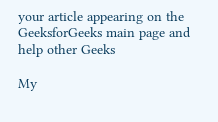your article appearing on the GeeksforGeeks main page and help other Geeks

My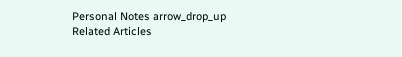Personal Notes arrow_drop_up
Related Articles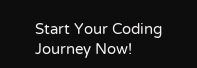Start Your Coding Journey Now!